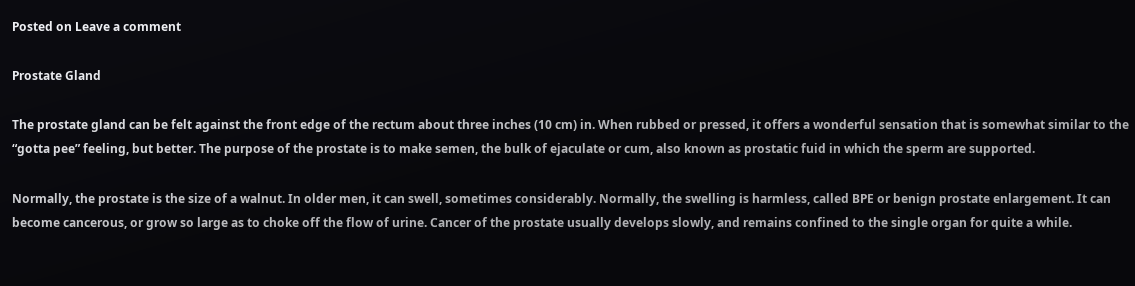Posted on Leave a comment

Prostate Gland

The prostate gland can be felt against the front edge of the rectum about three inches (10 cm) in. When rubbed or pressed, it offers a wonderful sensation that is somewhat similar to the “gotta pee” feeling, but better. The purpose of the prostate is to make semen, the bulk of ejaculate or cum, also known as prostatic fuid in which the sperm are supported.

Normally, the prostate is the size of a walnut. In older men, it can swell, sometimes considerably. Normally, the swelling is harmless, called BPE or benign prostate enlargement. It can become cancerous, or grow so large as to choke off the flow of urine. Cancer of the prostate usually develops slowly, and remains confined to the single organ for quite a while.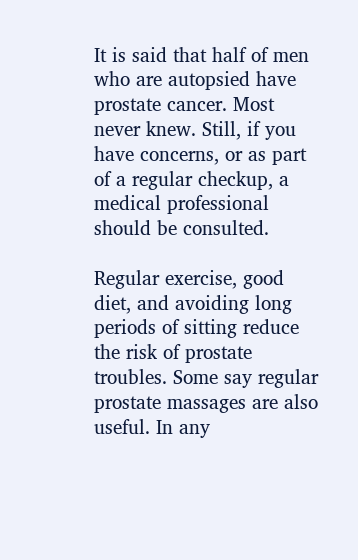It is said that half of men who are autopsied have prostate cancer. Most never knew. Still, if you have concerns, or as part of a regular checkup, a medical professional should be consulted.

Regular exercise, good diet, and avoiding long periods of sitting reduce the risk of prostate troubles. Some say regular prostate massages are also useful. In any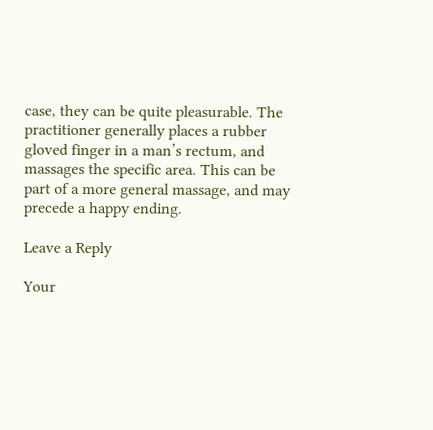case, they can be quite pleasurable. The practitioner generally places a rubber gloved finger in a man’s rectum, and massages the specific area. This can be part of a more general massage, and may precede a happy ending.

Leave a Reply

Your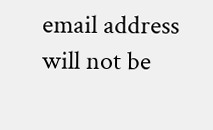email address will not be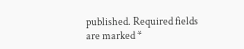published. Required fields are marked *